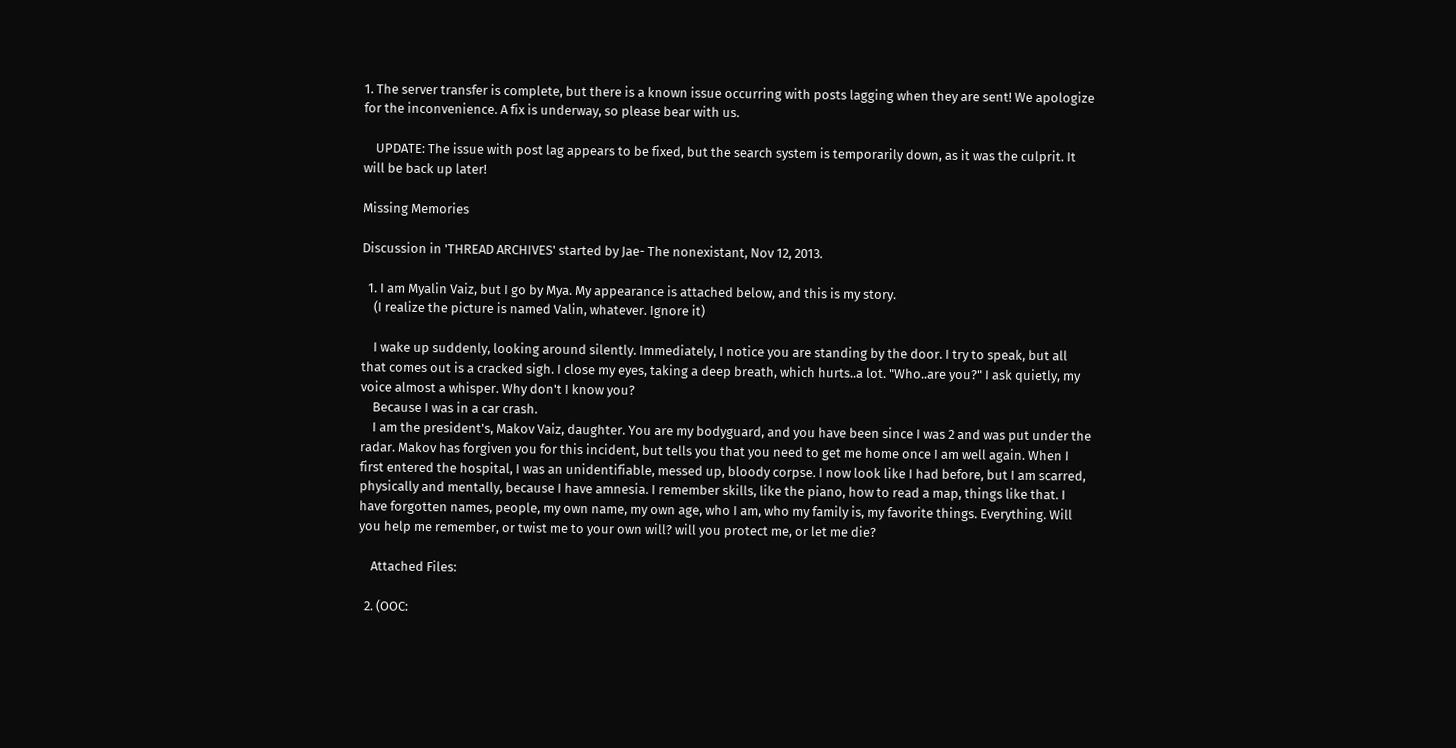1. The server transfer is complete, but there is a known issue occurring with posts lagging when they are sent! We apologize for the inconvenience. A fix is underway, so please bear with us.

    UPDATE: The issue with post lag appears to be fixed, but the search system is temporarily down, as it was the culprit. It will be back up later!

Missing Memories

Discussion in 'THREAD ARCHIVES' started by Jae- The nonexistant, Nov 12, 2013.

  1. I am Myalin Vaiz, but I go by Mya. My appearance is attached below, and this is my story.
    (I realize the picture is named Valin, whatever. Ignore it)

    I wake up suddenly, looking around silently. Immediately, I notice you are standing by the door. I try to speak, but all that comes out is a cracked sigh. I close my eyes, taking a deep breath, which hurts..a lot. "Who..are you?" I ask quietly, my voice almost a whisper. Why don't I know you?
    Because I was in a car crash.
    I am the president's, Makov Vaiz, daughter. You are my bodyguard, and you have been since I was 2 and was put under the radar. Makov has forgiven you for this incident, but tells you that you need to get me home once I am well again. When I first entered the hospital, I was an unidentifiable, messed up, bloody corpse. I now look like I had before, but I am scarred, physically and mentally, because I have amnesia. I remember skills, like the piano, how to read a map, things like that. I have forgotten names, people, my own name, my own age, who I am, who my family is, my favorite things. Everything. Will you help me remember, or twist me to your own will? will you protect me, or let me die?

    Attached Files:

  2. (OOC: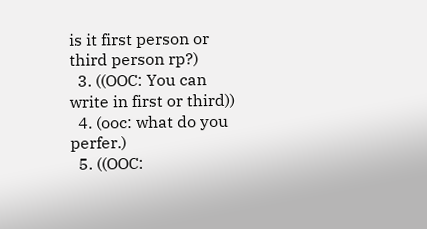is it first person or third person rp?)
  3. ((OOC: You can write in first or third))
  4. (ooc: what do you perfer.)
  5. ((OOC: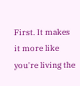First. It makes it more like you're living the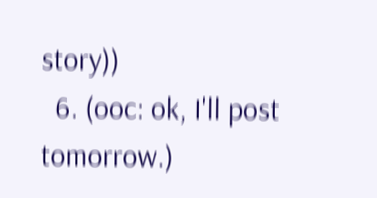story))
  6. (ooc: ok, I'll post tomorrow.)